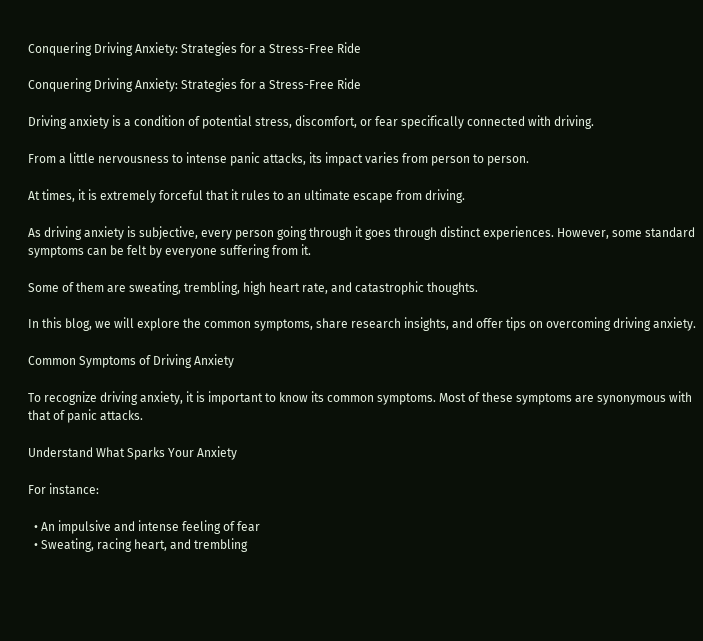Conquering Driving Anxiety: Strategies for a Stress-Free Ride

Conquering Driving Anxiety: Strategies for a Stress-Free Ride

Driving anxiety is a condition of potential stress, discomfort, or fear specifically connected with driving.

From a little nervousness to intense panic attacks, its impact varies from person to person.

At times, it is extremely forceful that it rules to an ultimate escape from driving.

As driving anxiety is subjective, every person going through it goes through distinct experiences. However, some standard symptoms can be felt by everyone suffering from it.

Some of them are sweating, trembling, high heart rate, and catastrophic thoughts.

In this blog, we will explore the common symptoms, share research insights, and offer tips on overcoming driving anxiety.

Common Symptoms of Driving Anxiety

To recognize driving anxiety, it is important to know its common symptoms. Most of these symptoms are synonymous with that of panic attacks.

Understand What Sparks Your Anxiety

For instance:

  • An impulsive and intense feeling of fear
  • Sweating, racing heart, and trembling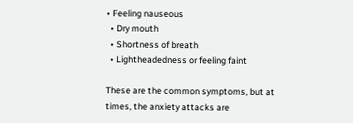• Feeling nauseous
  • Dry mouth
  • Shortness of breath
  • Lightheadedness or feeling faint

These are the common symptoms, but at times, the anxiety attacks are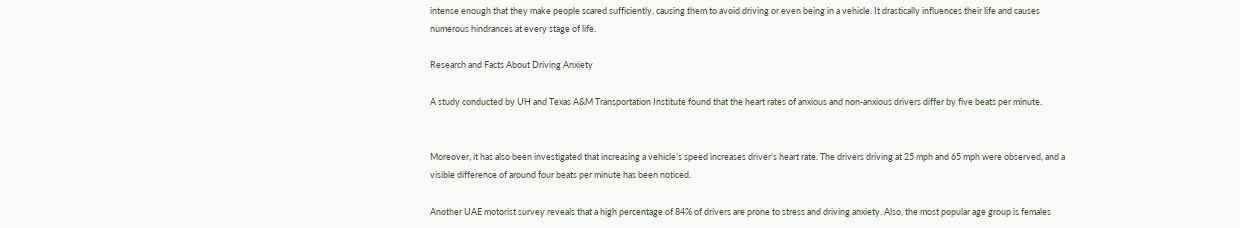intense enough that they make people scared sufficiently, causing them to avoid driving or even being in a vehicle. It drastically influences their life and causes numerous hindrances at every stage of life.

Research and Facts About Driving Anxiety

A study conducted by UH and Texas A&M Transportation Institute found that the heart rates of anxious and non-anxious drivers differ by five beats per minute.


Moreover, it has also been investigated that increasing a vehicle’s speed increases driver’s heart rate. The drivers driving at 25 mph and 65 mph were observed, and a visible difference of around four beats per minute has been noticed.

Another UAE motorist survey reveals that a high percentage of 84% of drivers are prone to stress and driving anxiety. Also, the most popular age group is females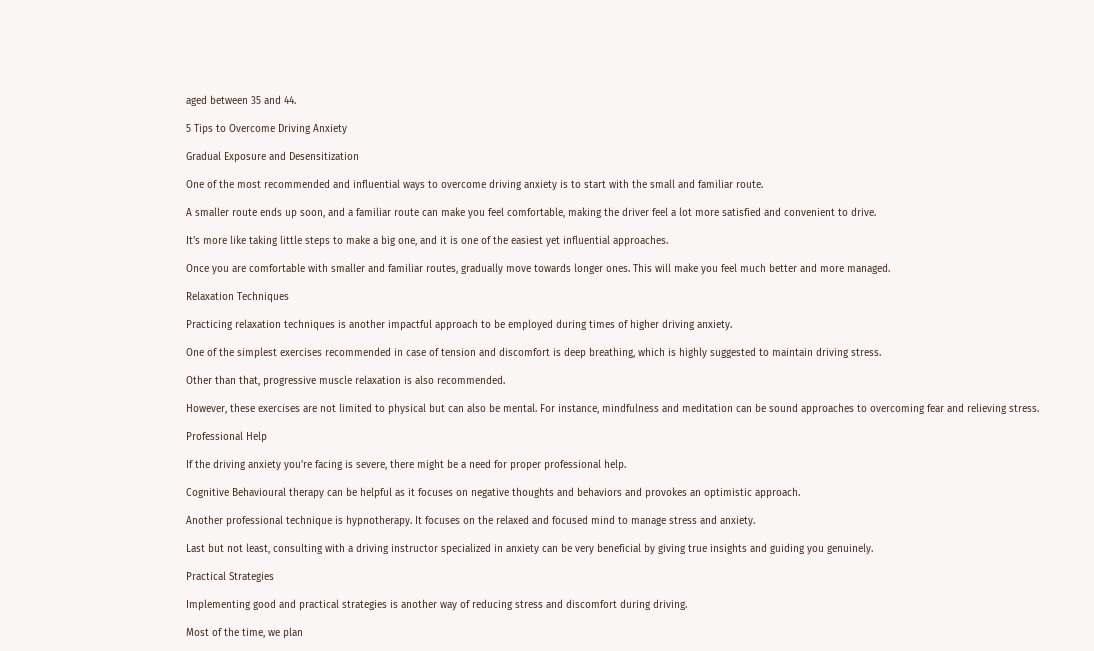aged between 35 and 44.

5 Tips to Overcome Driving Anxiety

Gradual Exposure and Desensitization

One of the most recommended and influential ways to overcome driving anxiety is to start with the small and familiar route.

A smaller route ends up soon, and a familiar route can make you feel comfortable, making the driver feel a lot more satisfied and convenient to drive.

It’s more like taking little steps to make a big one, and it is one of the easiest yet influential approaches.

Once you are comfortable with smaller and familiar routes, gradually move towards longer ones. This will make you feel much better and more managed.

Relaxation Techniques

Practicing relaxation techniques is another impactful approach to be employed during times of higher driving anxiety.

One of the simplest exercises recommended in case of tension and discomfort is deep breathing, which is highly suggested to maintain driving stress.

Other than that, progressive muscle relaxation is also recommended.

However, these exercises are not limited to physical but can also be mental. For instance, mindfulness and meditation can be sound approaches to overcoming fear and relieving stress.

Professional Help

If the driving anxiety you’re facing is severe, there might be a need for proper professional help.

Cognitive Behavioural therapy can be helpful as it focuses on negative thoughts and behaviors and provokes an optimistic approach.

Another professional technique is hypnotherapy. It focuses on the relaxed and focused mind to manage stress and anxiety.

Last but not least, consulting with a driving instructor specialized in anxiety can be very beneficial by giving true insights and guiding you genuinely.

Practical Strategies

Implementing good and practical strategies is another way of reducing stress and discomfort during driving.

Most of the time, we plan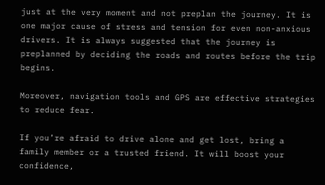just at the very moment and not preplan the journey. It is one major cause of stress and tension for even non-anxious drivers. It is always suggested that the journey is preplanned by deciding the roads and routes before the trip begins.

Moreover, navigation tools and GPS are effective strategies to reduce fear.

If you’re afraid to drive alone and get lost, bring a family member or a trusted friend. It will boost your confidence,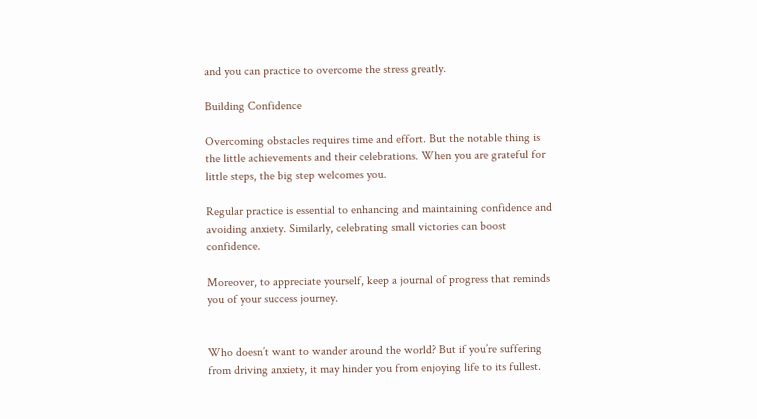and you can practice to overcome the stress greatly.

Building Confidence

Overcoming obstacles requires time and effort. But the notable thing is the little achievements and their celebrations. When you are grateful for little steps, the big step welcomes you.

Regular practice is essential to enhancing and maintaining confidence and avoiding anxiety. Similarly, celebrating small victories can boost confidence.

Moreover, to appreciate yourself, keep a journal of progress that reminds you of your success journey.


Who doesn’t want to wander around the world? But if you’re suffering from driving anxiety, it may hinder you from enjoying life to its fullest.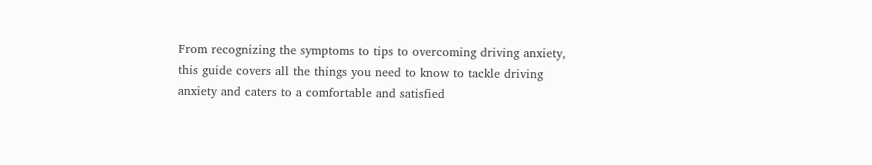From recognizing the symptoms to tips to overcoming driving anxiety, this guide covers all the things you need to know to tackle driving anxiety and caters to a comfortable and satisfied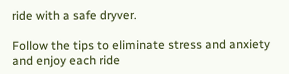ride with a safe dryver.

Follow the tips to eliminate stress and anxiety and enjoy each ride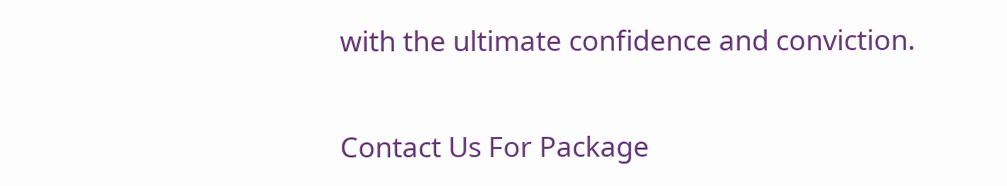with the ultimate confidence and conviction.

Contact Us For Package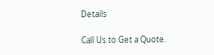Details

Call Us to Get a Quote.